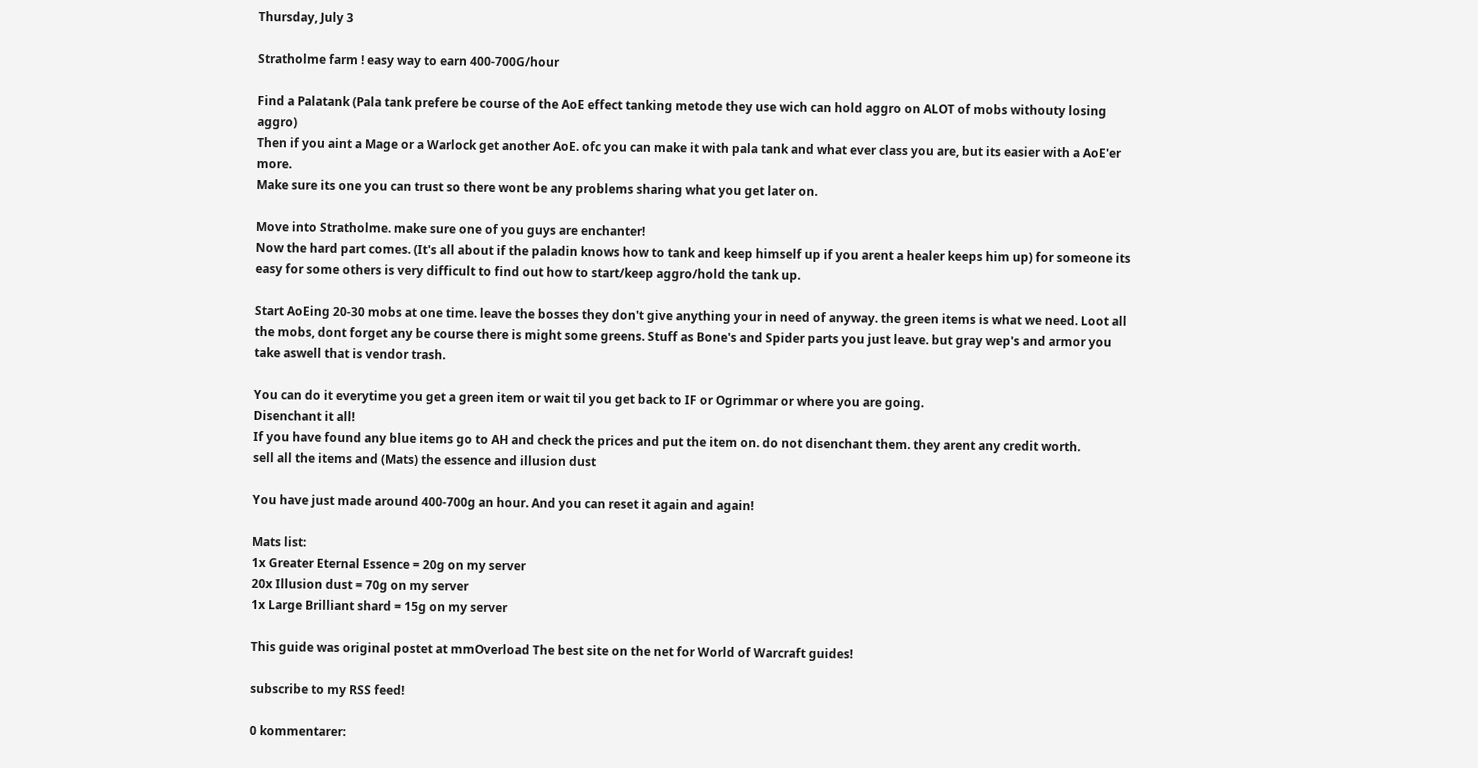Thursday, July 3

Stratholme farm ! easy way to earn 400-700G/hour

Find a Palatank (Pala tank prefere be course of the AoE effect tanking metode they use wich can hold aggro on ALOT of mobs withouty losing aggro)
Then if you aint a Mage or a Warlock get another AoE. ofc you can make it with pala tank and what ever class you are, but its easier with a AoE'er more.
Make sure its one you can trust so there wont be any problems sharing what you get later on.

Move into Stratholme. make sure one of you guys are enchanter!
Now the hard part comes. (It's all about if the paladin knows how to tank and keep himself up if you arent a healer keeps him up) for someone its easy for some others is very difficult to find out how to start/keep aggro/hold the tank up.

Start AoEing 20-30 mobs at one time. leave the bosses they don't give anything your in need of anyway. the green items is what we need. Loot all the mobs, dont forget any be course there is might some greens. Stuff as Bone's and Spider parts you just leave. but gray wep's and armor you take aswell that is vendor trash.

You can do it everytime you get a green item or wait til you get back to IF or Ogrimmar or where you are going.
Disenchant it all!
If you have found any blue items go to AH and check the prices and put the item on. do not disenchant them. they arent any credit worth.
sell all the items and (Mats) the essence and illusion dust

You have just made around 400-700g an hour. And you can reset it again and again!

Mats list:
1x Greater Eternal Essence = 20g on my server
20x Illusion dust = 70g on my server
1x Large Brilliant shard = 15g on my server

This guide was original postet at mmOverload The best site on the net for World of Warcraft guides!

subscribe to my RSS feed!

0 kommentarer: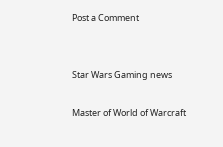Post a Comment


Star Wars Gaming news

Master of World of Warcraft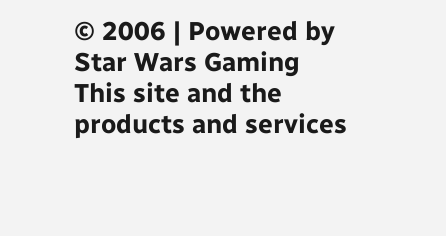© 2006 | Powered by Star Wars Gaming
This site and the products and services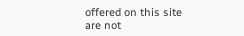offered on this site are not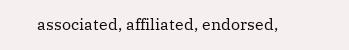associated, affiliated, endorsed,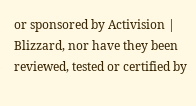or sponsored by Activision | Blizzard, nor have they been reviewed, tested or certified by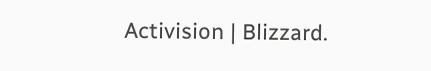Activision | Blizzard.